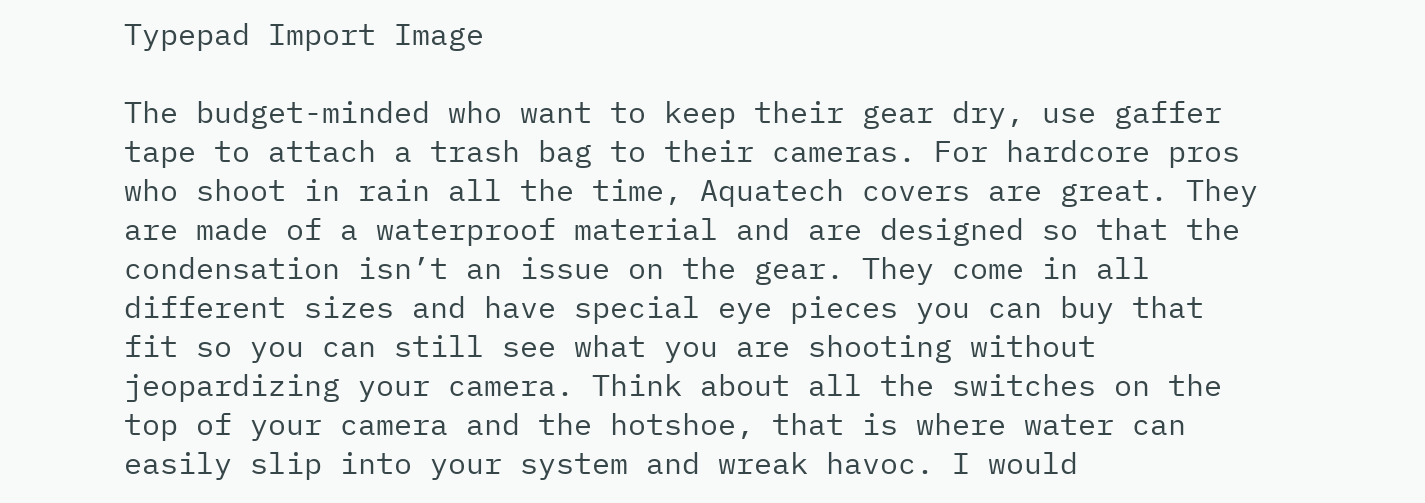Typepad Import Image

The budget-minded who want to keep their gear dry, use gaffer tape to attach a trash bag to their cameras. For hardcore pros who shoot in rain all the time, Aquatech covers are great. They are made of a waterproof material and are designed so that the condensation isn’t an issue on the gear. They come in all different sizes and have special eye pieces you can buy that fit so you can still see what you are shooting without jeopardizing your camera. Think about all the switches on the top of your camera and the hotshoe, that is where water can easily slip into your system and wreak havoc. I would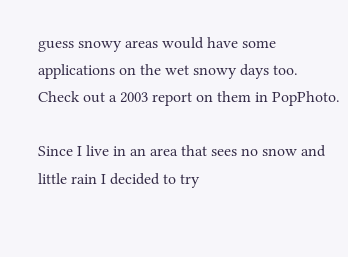guess snowy areas would have some applications on the wet snowy days too. Check out a 2003 report on them in PopPhoto.

Since I live in an area that sees no snow and little rain I decided to try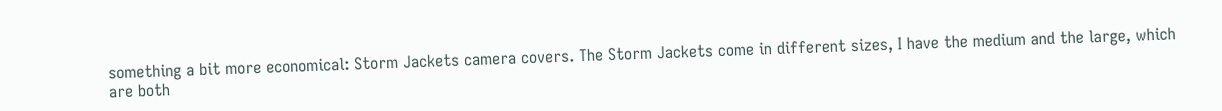something a bit more economical: Storm Jackets camera covers. The Storm Jackets come in different sizes, I have the medium and the large, which are both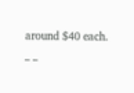around $40 each.
_ _